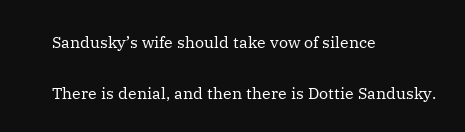Sandusky’s wife should take vow of silence

There is denial, and then there is Dottie Sandusky.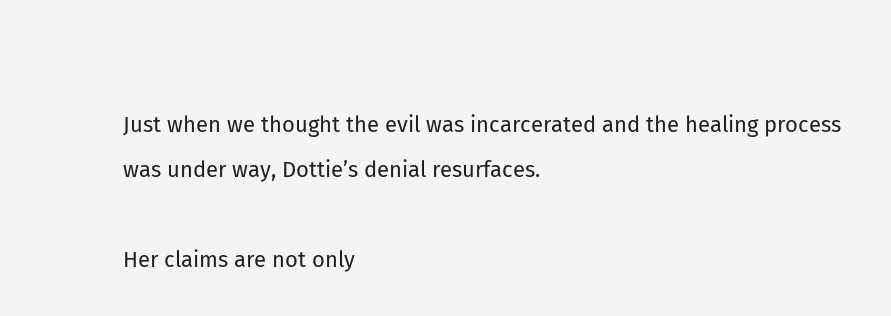Just when we thought the evil was incarcerated and the healing process was under way, Dottie’s denial resurfaces.

Her claims are not only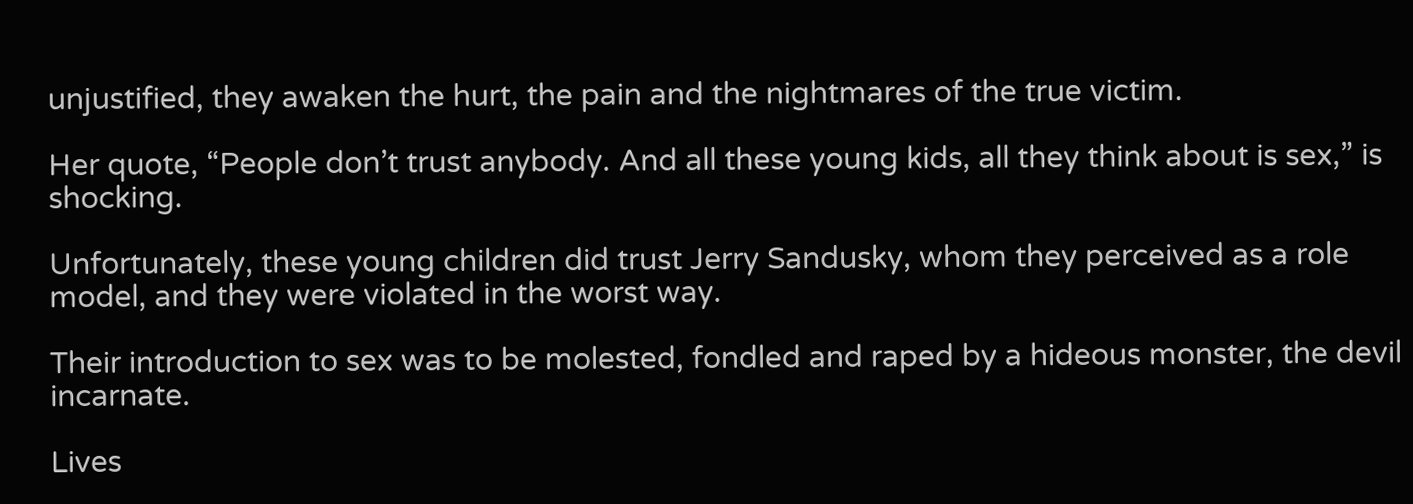unjustified, they awaken the hurt, the pain and the nightmares of the true victim.

Her quote, “People don’t trust anybody. And all these young kids, all they think about is sex,” is shocking.

Unfortunately, these young children did trust Jerry Sandusky, whom they perceived as a role model, and they were violated in the worst way.

Their introduction to sex was to be molested, fondled and raped by a hideous monster, the devil incarnate.

Lives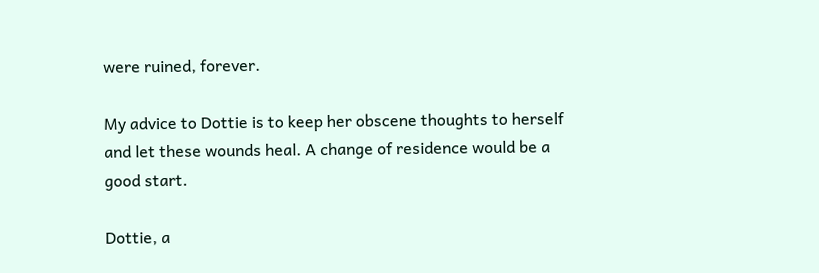were ruined, forever.

My advice to Dottie is to keep her obscene thoughts to herself and let these wounds heal. A change of residence would be a good start.

Dottie, a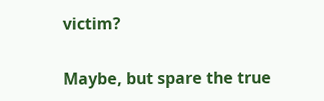victim?

Maybe, but spare the true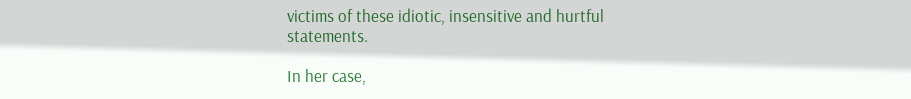victims of these idiotic, insensitive and hurtful statements.

In her case,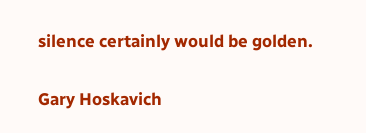silence certainly would be golden.

Gary Hoskavich